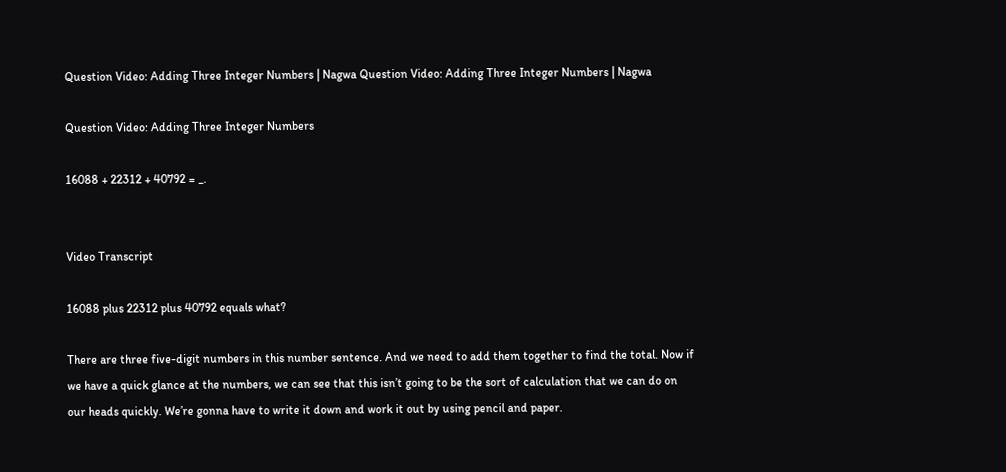Question Video: Adding Three Integer Numbers | Nagwa Question Video: Adding Three Integer Numbers | Nagwa

Question Video: Adding Three Integer Numbers

16088 + 22312 + 40792 = _.


Video Transcript

16088 plus 22312 plus 40792 equals what?

There are three five-digit numbers in this number sentence. And we need to add them together to find the total. Now if we have a quick glance at the numbers, we can see that this isn’t going to be the sort of calculation that we can do on our heads quickly. We’re gonna have to write it down and work it out by using pencil and paper.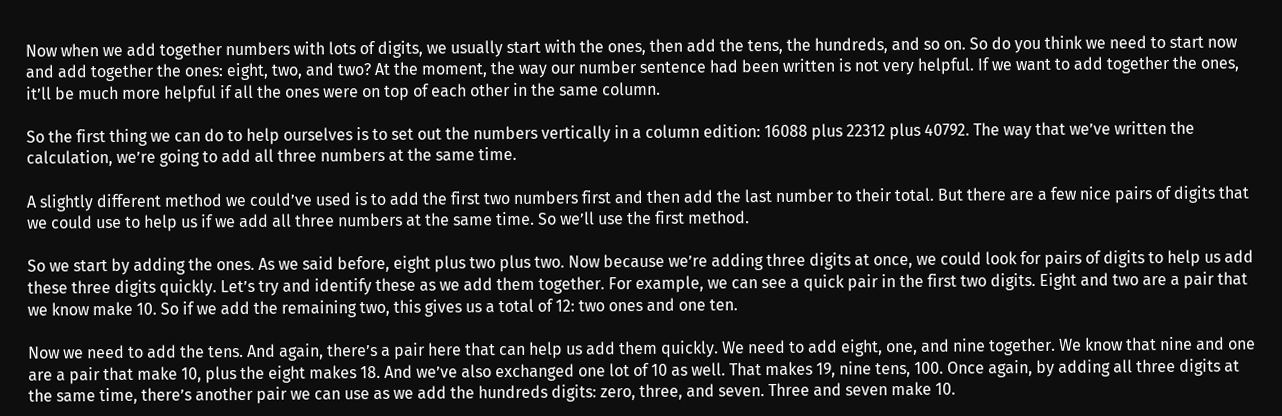Now when we add together numbers with lots of digits, we usually start with the ones, then add the tens, the hundreds, and so on. So do you think we need to start now and add together the ones: eight, two, and two? At the moment, the way our number sentence had been written is not very helpful. If we want to add together the ones, it’ll be much more helpful if all the ones were on top of each other in the same column.

So the first thing we can do to help ourselves is to set out the numbers vertically in a column edition: 16088 plus 22312 plus 40792. The way that we’ve written the calculation, we’re going to add all three numbers at the same time.

A slightly different method we could’ve used is to add the first two numbers first and then add the last number to their total. But there are a few nice pairs of digits that we could use to help us if we add all three numbers at the same time. So we’ll use the first method.

So we start by adding the ones. As we said before, eight plus two plus two. Now because we’re adding three digits at once, we could look for pairs of digits to help us add these three digits quickly. Let’s try and identify these as we add them together. For example, we can see a quick pair in the first two digits. Eight and two are a pair that we know make 10. So if we add the remaining two, this gives us a total of 12: two ones and one ten.

Now we need to add the tens. And again, there’s a pair here that can help us add them quickly. We need to add eight, one, and nine together. We know that nine and one are a pair that make 10, plus the eight makes 18. And we’ve also exchanged one lot of 10 as well. That makes 19, nine tens, 100. Once again, by adding all three digits at the same time, there’s another pair we can use as we add the hundreds digits: zero, three, and seven. Three and seven make 10.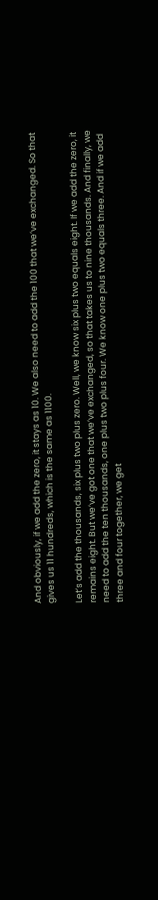And obviously, if we add the zero, it stays as 10. We also need to add the 100 that we’ve exchanged. So that gives us 11 hundreds, which is the same as 1100.

Let’s add the thousands, six plus two plus zero. Well, we know six plus two equals eight. If we add the zero, it remains eight. But we’ve got one that we’ve exchanged, so that takes us to nine thousands. And finally, we need to add the ten thousands, one plus two plus four. We know one plus two equals three. And if we add three and four together, we get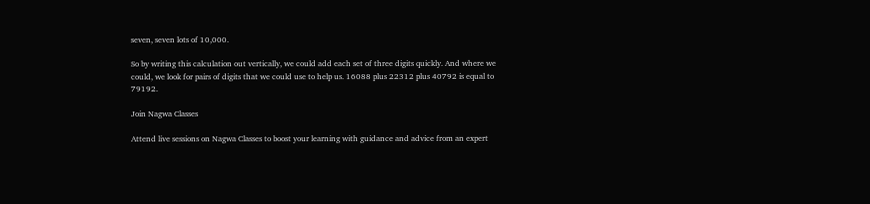seven, seven lots of 10,000.

So by writing this calculation out vertically, we could add each set of three digits quickly. And where we could, we look for pairs of digits that we could use to help us. 16088 plus 22312 plus 40792 is equal to 79192.

Join Nagwa Classes

Attend live sessions on Nagwa Classes to boost your learning with guidance and advice from an expert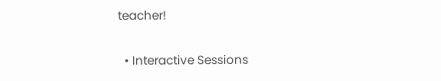teacher!

  • Interactive Sessions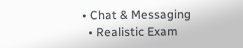• Chat & Messaging
  • Realistic Exam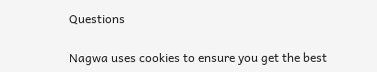Questions

Nagwa uses cookies to ensure you get the best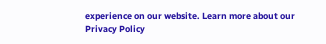experience on our website. Learn more about our Privacy Policy